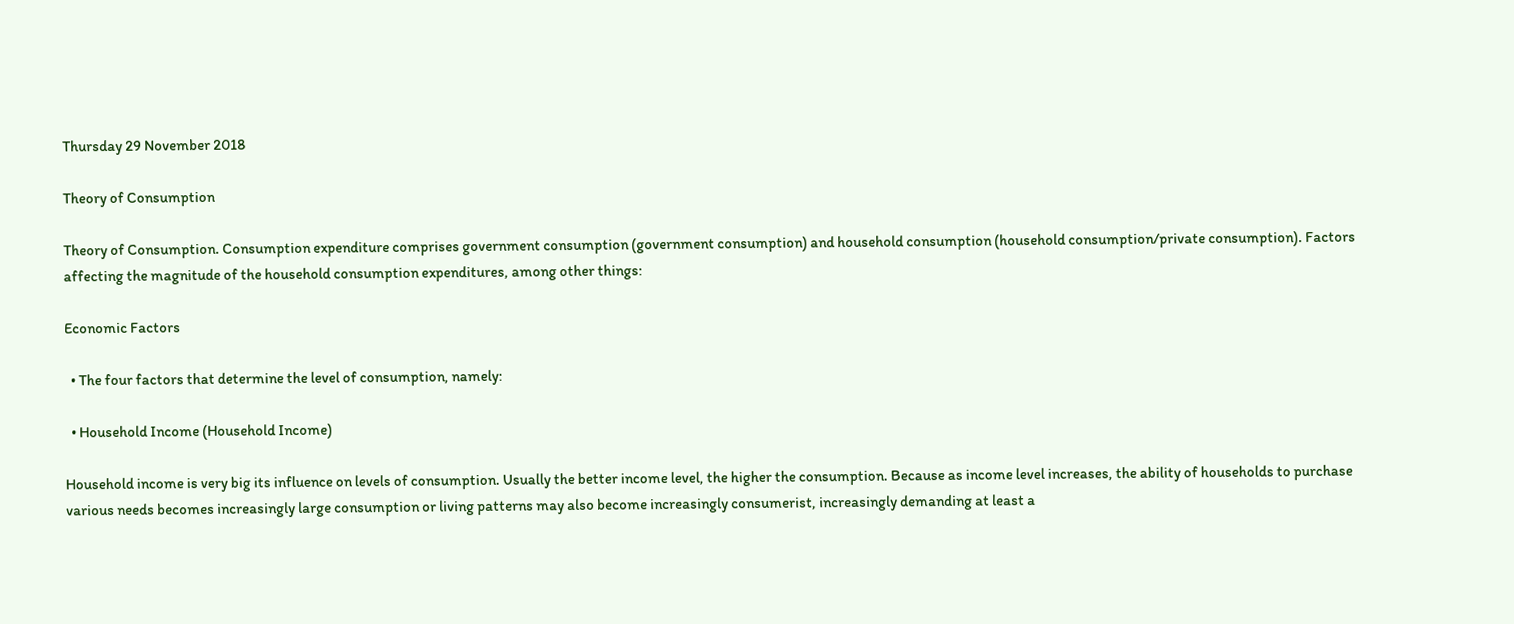Thursday 29 November 2018

Theory of Consumption

Theory of Consumption. Consumption expenditure comprises government consumption (government consumption) and household consumption (household consumption/private consumption). Factors affecting the magnitude of the household consumption expenditures, among other things:

Economic Factors

  • The four factors that determine the level of consumption, namely:

  • Household Income (Household Income)

Household income is very big its influence on levels of consumption. Usually the better income level, the higher the consumption. Because as income level increases, the ability of households to purchase various needs becomes increasingly large consumption or living patterns may also become increasingly consumerist, increasingly demanding at least a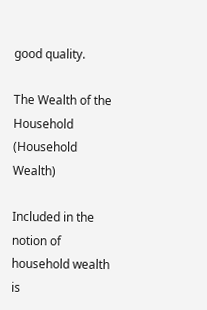good quality.

The Wealth of the Household (Household Wealth)

Included in the notion of household wealth is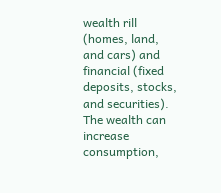wealth rill (homes, land, and cars) and financial (fixed deposits, stocks, and securities). The wealth can increase consumption,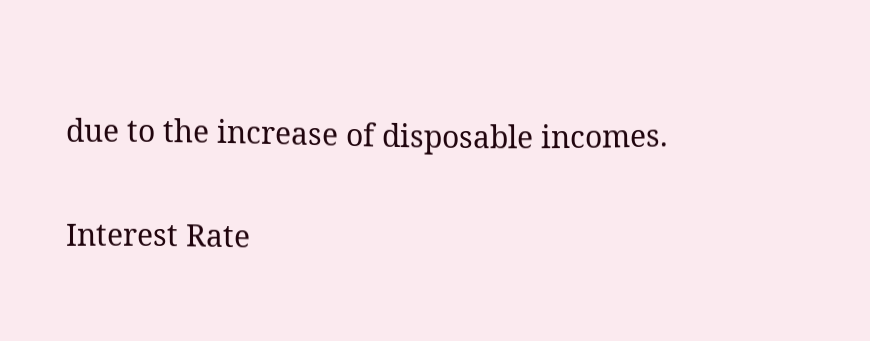due to the increase of disposable incomes.

Interest Rate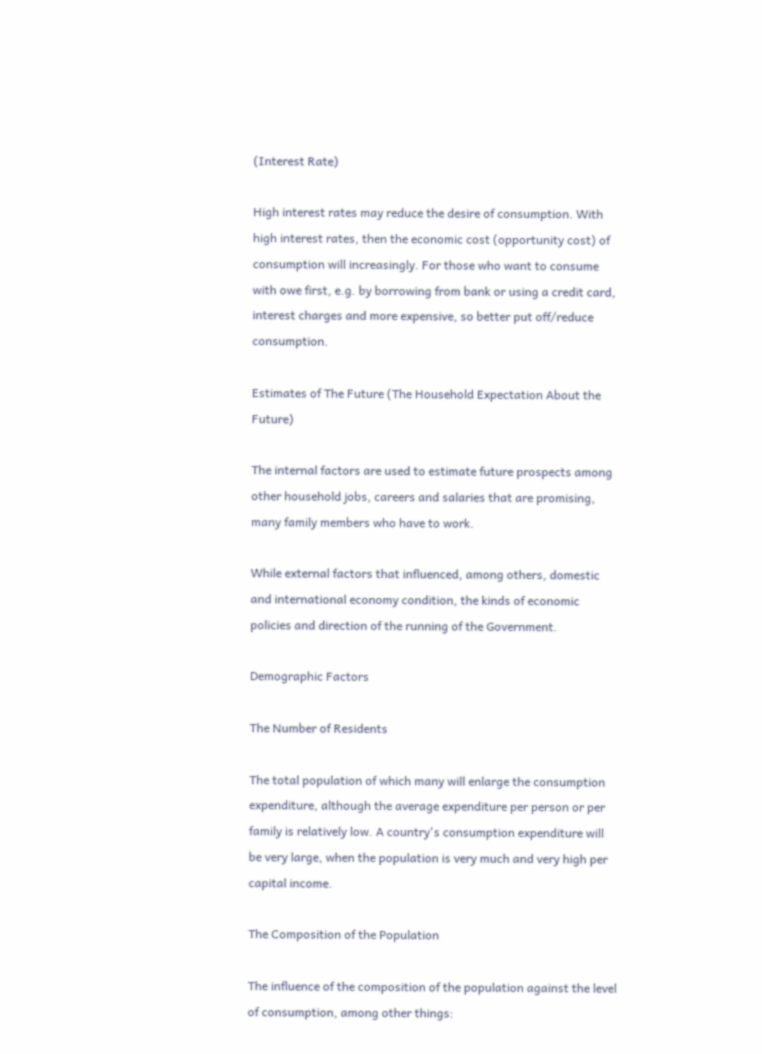(Interest Rate)

High interest rates may reduce the desire of consumption. With high interest rates, then the economic cost (opportunity cost) of consumption will increasingly. For those who want to consume with owe first, e.g. by borrowing from bank or using a credit card, interest charges and more expensive, so better put off/reduce consumption.

Estimates of The Future (The Household Expectation About the Future)

The internal factors are used to estimate future prospects among other household jobs, careers and salaries that are promising, many family members who have to work.

While external factors that influenced, among others, domestic and international economy condition, the kinds of economic policies and direction of the running of the Government.

Demographic Factors

The Number of Residents

The total population of which many will enlarge the consumption expenditure, although the average expenditure per person or per family is relatively low. A country's consumption expenditure will be very large, when the population is very much and very high per capital income.

The Composition of the Population

The influence of the composition of the population against the level of consumption, among other things: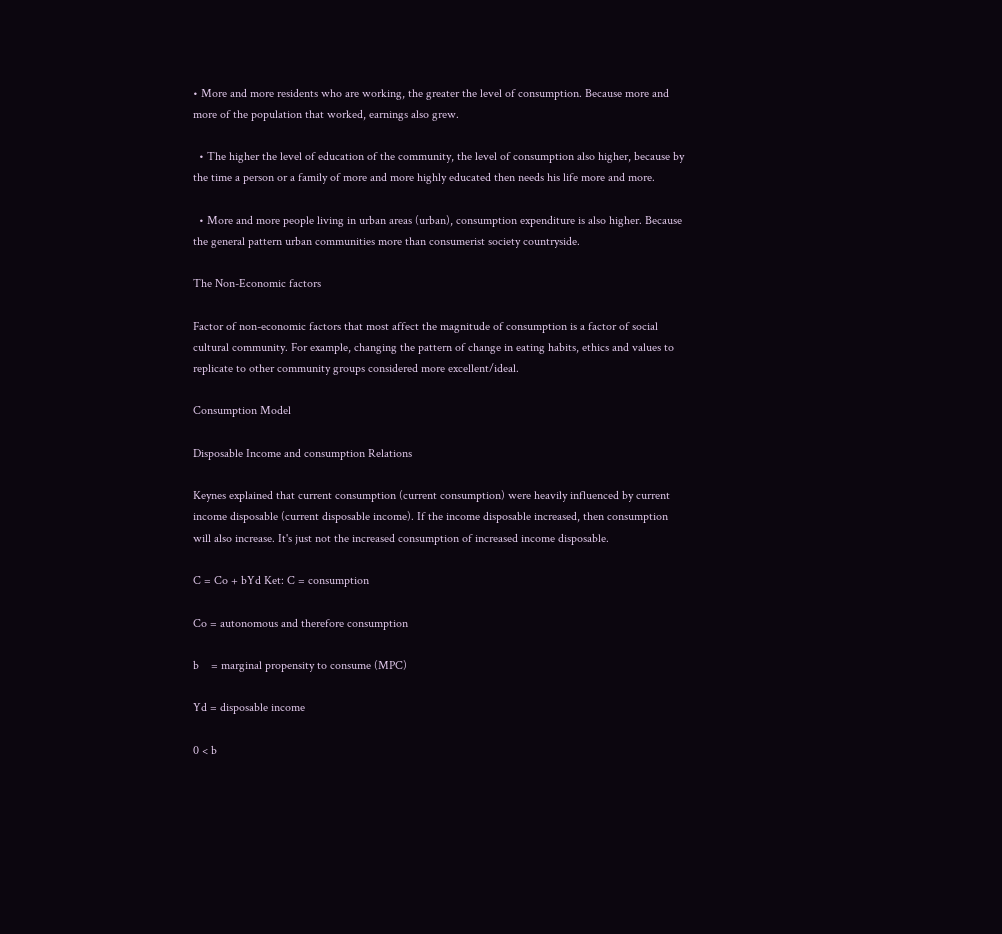• More and more residents who are working, the greater the level of consumption. Because more and more of the population that worked, earnings also grew.

  • The higher the level of education of the community, the level of consumption also higher, because by the time a person or a family of more and more highly educated then needs his life more and more.

  • More and more people living in urban areas (urban), consumption expenditure is also higher. Because the general pattern urban communities more than consumerist society countryside.

The Non-Economic factors

Factor of non-economic factors that most affect the magnitude of consumption is a factor of social cultural community. For example, changing the pattern of change in eating habits, ethics and values to replicate to other community groups considered more excellent/ideal.

Consumption Model

Disposable Income and consumption Relations

Keynes explained that current consumption (current consumption) were heavily influenced by current income disposable (current disposable income). If the income disposable increased, then consumption will also increase. It's just not the increased consumption of increased income disposable.

C = Co + bYd Ket: C = consumption

Co = autonomous and therefore consumption

b    = marginal propensity to consume (MPC)

Yd = disposable income

0 < b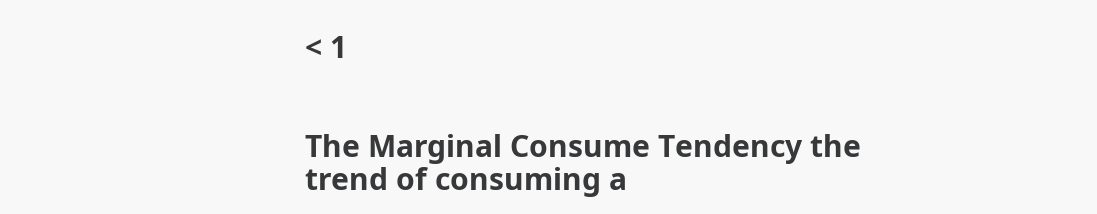< 1


The Marginal Consume Tendency the trend of consuming a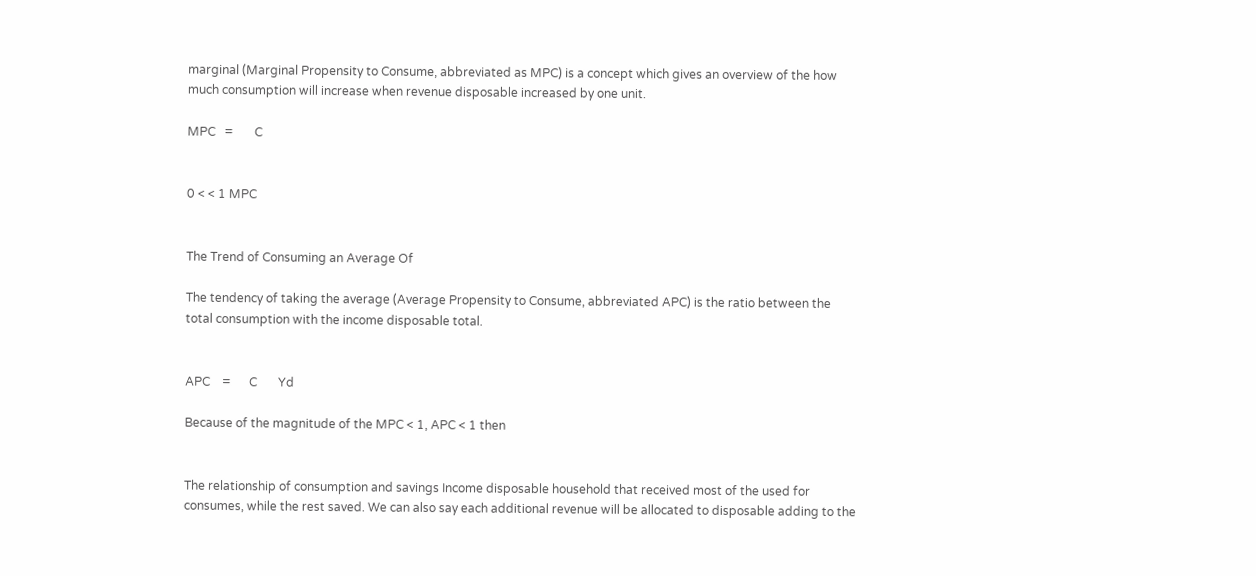marginal (Marginal Propensity to Consume, abbreviated as MPC) is a concept which gives an overview of the how much consumption will increase when revenue disposable increased by one unit.

MPC   =       C


0 < < 1 MPC


The Trend of Consuming an Average Of

The tendency of taking the average (Average Propensity to Consume, abbreviated APC) is the ratio between the total consumption with the income disposable total.


APC    =      C       Yd

Because of the magnitude of the MPC < 1, APC < 1 then


The relationship of consumption and savings Income disposable household that received most of the used for consumes, while the rest saved. We can also say each additional revenue will be allocated to disposable adding to the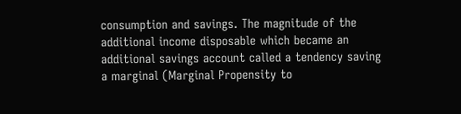consumption and savings. The magnitude of the additional income disposable which became an additional savings account called a tendency saving a marginal (Marginal Propensity to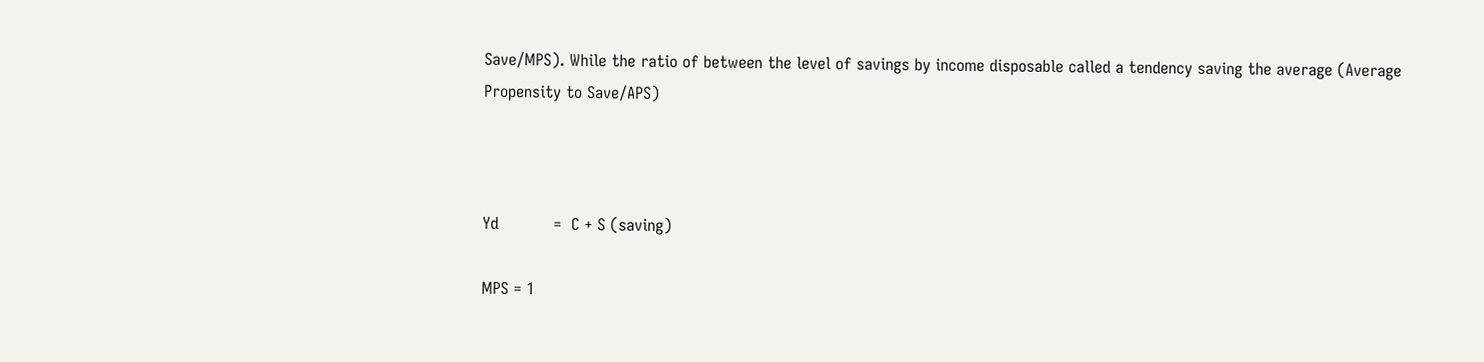Save/MPS). While the ratio of between the level of savings by income disposable called a tendency saving the average (Average Propensity to Save/APS)



Yd           =  C + S (saving)

MPS = 1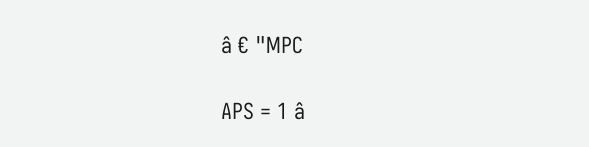â € "MPC

APS = 1 â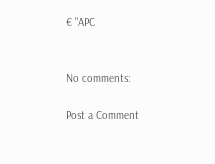€ "APC


No comments:

Post a Comment